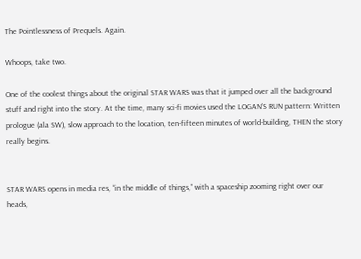The Pointlessness of Prequels. Again.

Whoops, take two.

One of the coolest things about the original STAR WARS was that it jumped over all the background stuff and right into the story. At the time, many sci-fi movies used the LOGAN’S RUN pattern: Written prologue (ala SW), slow approach to the location, ten-fifteen minutes of world-building, THEN the story really begins.


STAR WARS opens in media res, “in the middle of things,” with a spaceship zooming right over our heads,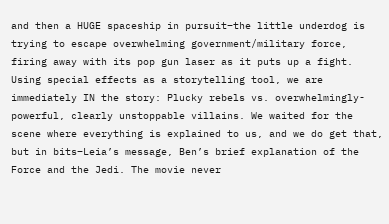and then a HUGE spaceship in pursuit–the little underdog is trying to escape overwhelming government/military force, firing away with its pop gun laser as it puts up a fight. Using special effects as a storytelling tool, we are immediately IN the story: Plucky rebels vs. overwhelmingly-powerful, clearly unstoppable villains. We waited for the scene where everything is explained to us, and we do get that, but in bits–Leia’s message, Ben’s brief explanation of the Force and the Jedi. The movie never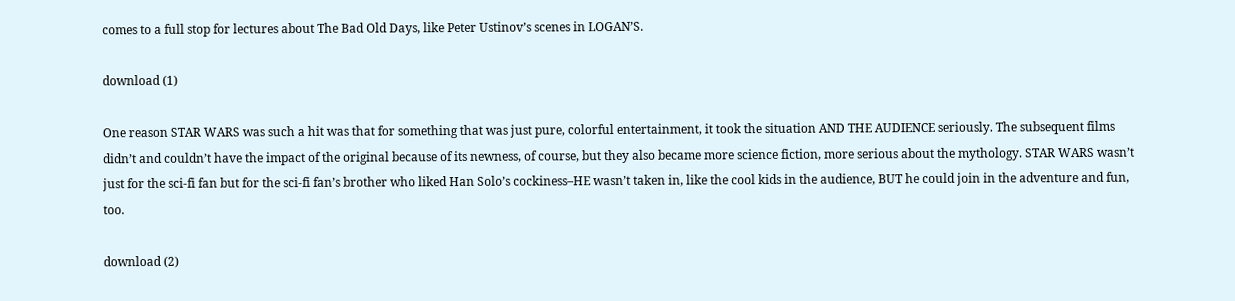comes to a full stop for lectures about The Bad Old Days, like Peter Ustinov’s scenes in LOGAN’S.

download (1)

One reason STAR WARS was such a hit was that for something that was just pure, colorful entertainment, it took the situation AND THE AUDIENCE seriously. The subsequent films didn’t and couldn’t have the impact of the original because of its newness, of course, but they also became more science fiction, more serious about the mythology. STAR WARS wasn’t just for the sci-fi fan but for the sci-fi fan’s brother who liked Han Solo’s cockiness–HE wasn’t taken in, like the cool kids in the audience, BUT he could join in the adventure and fun, too.

download (2)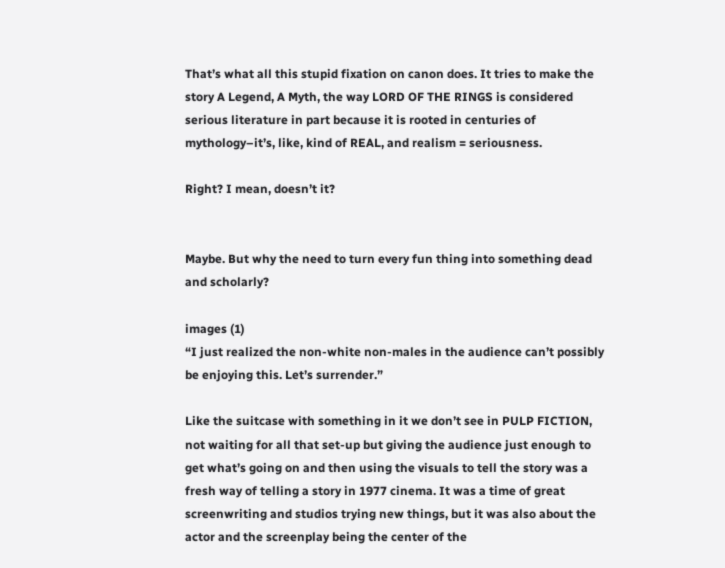That’s what all this stupid fixation on canon does. It tries to make the story A Legend, A Myth, the way LORD OF THE RINGS is considered serious literature in part because it is rooted in centuries of mythology–it’s, like, kind of REAL, and realism = seriousness.

Right? I mean, doesn’t it?


Maybe. But why the need to turn every fun thing into something dead and scholarly?

images (1)
“I just realized the non-white non-males in the audience can’t possibly be enjoying this. Let’s surrender.”

Like the suitcase with something in it we don’t see in PULP FICTION, not waiting for all that set-up but giving the audience just enough to get what’s going on and then using the visuals to tell the story was a fresh way of telling a story in 1977 cinema. It was a time of great screenwriting and studios trying new things, but it was also about the actor and the screenplay being the center of the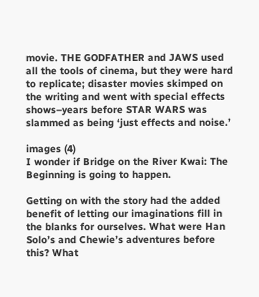movie. THE GODFATHER and JAWS used all the tools of cinema, but they were hard to replicate; disaster movies skimped on the writing and went with special effects shows–years before STAR WARS was slammed as being ‘just effects and noise.’

images (4)
I wonder if Bridge on the River Kwai: The Beginning is going to happen.

Getting on with the story had the added benefit of letting our imaginations fill in the blanks for ourselves. What were Han Solo’s and Chewie’s adventures before this? What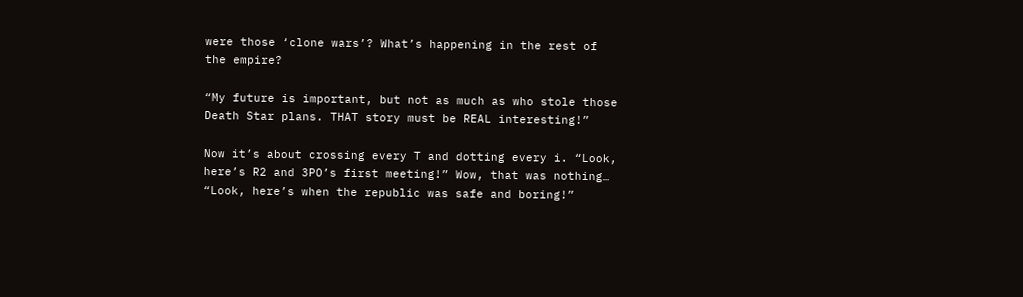were those ‘clone wars’? What’s happening in the rest of the empire?

“My future is important, but not as much as who stole those Death Star plans. THAT story must be REAL interesting!”

Now it’s about crossing every T and dotting every i. “Look, here’s R2 and 3PO’s first meeting!” Wow, that was nothing… “Look, here’s when the republic was safe and boring!”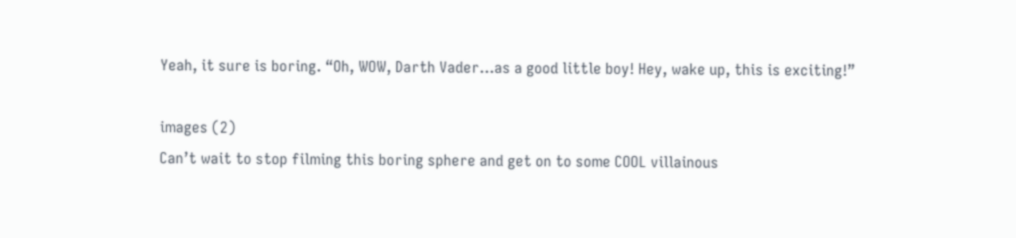Yeah, it sure is boring. “Oh, WOW, Darth Vader…as a good little boy! Hey, wake up, this is exciting!”

images (2)
Can’t wait to stop filming this boring sphere and get on to some COOL villainous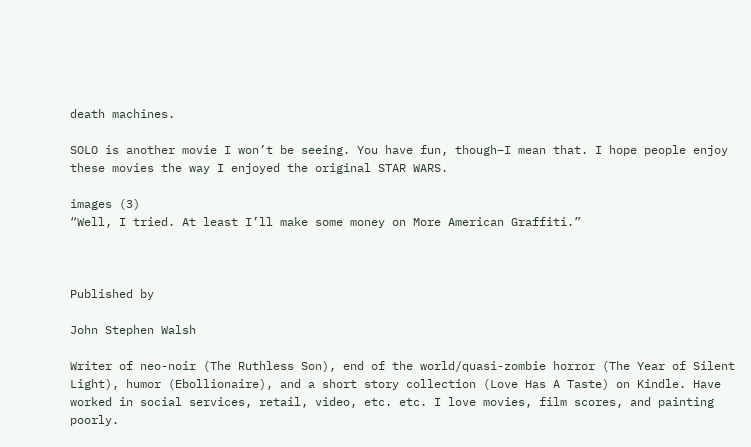death machines.

SOLO is another movie I won’t be seeing. You have fun, though–I mean that. I hope people enjoy these movies the way I enjoyed the original STAR WARS.

images (3)
“Well, I tried. At least I’ll make some money on More American Graffiti.”



Published by

John Stephen Walsh

Writer of neo-noir (The Ruthless Son), end of the world/quasi-zombie horror (The Year of Silent Light), humor (Ebollionaire), and a short story collection (Love Has A Taste) on Kindle. Have worked in social services, retail, video, etc. etc. I love movies, film scores, and painting poorly.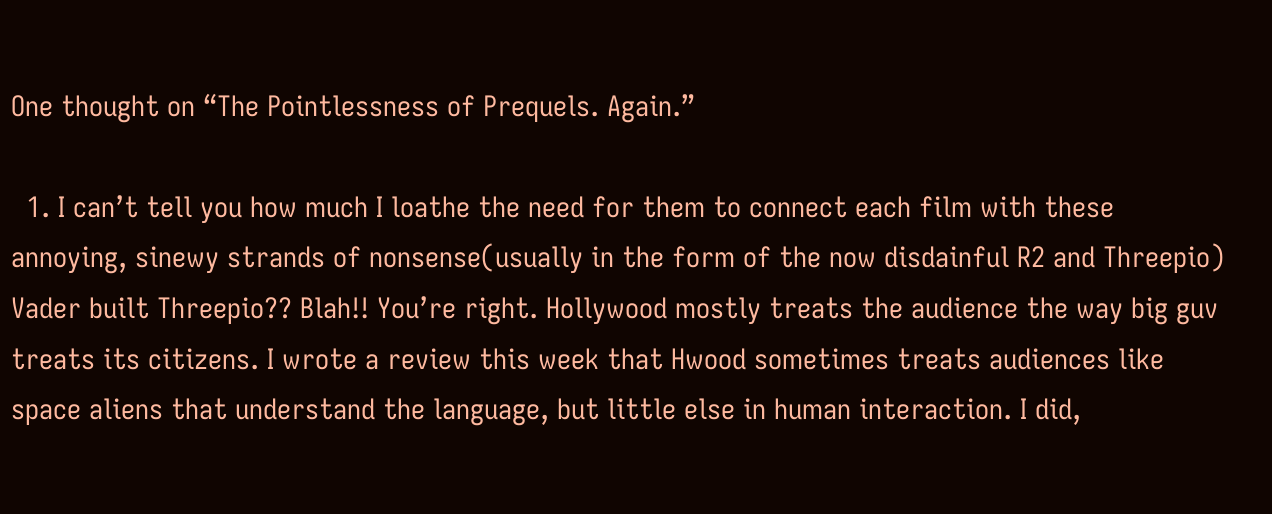One thought on “The Pointlessness of Prequels. Again.”

  1. I can’t tell you how much I loathe the need for them to connect each film with these annoying, sinewy strands of nonsense(usually in the form of the now disdainful R2 and Threepio) Vader built Threepio?? Blah!! You’re right. Hollywood mostly treats the audience the way big guv treats its citizens. I wrote a review this week that Hwood sometimes treats audiences like space aliens that understand the language, but little else in human interaction. I did,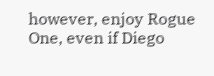however, enjoy Rogue One, even if Diego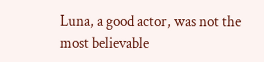Luna, a good actor, was not the most believable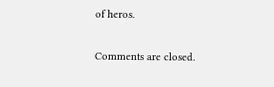of heros.


Comments are closed.